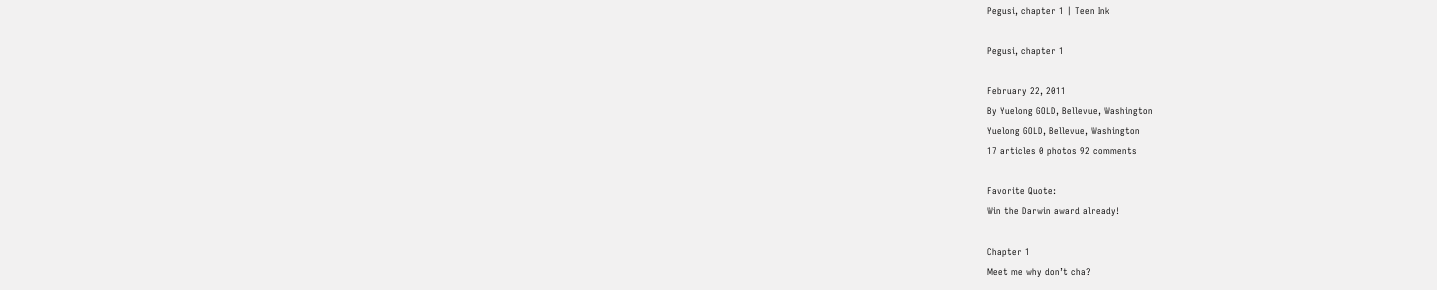Pegusi, chapter 1 | Teen Ink

Pegusi, chapter 1

February 22, 2011
By Yuelong GOLD, Bellevue, Washington
Yuelong GOLD, Bellevue, Washington
17 articles 0 photos 92 comments

Favorite Quote:
Win the Darwin award already!

Chapter 1
Meet me why don’t cha?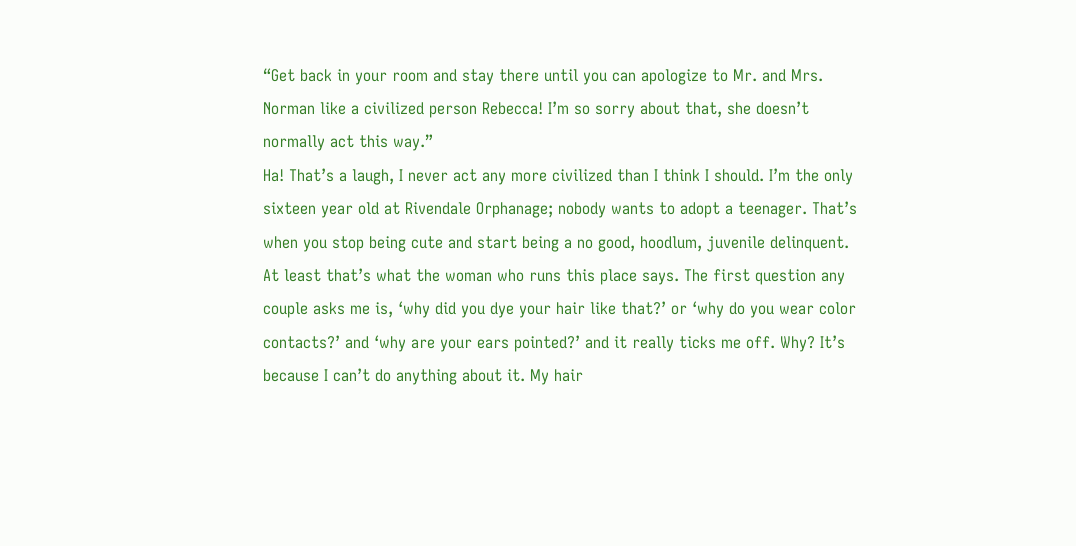“Get back in your room and stay there until you can apologize to Mr. and Mrs. Norman like a civilized person Rebecca! I’m so sorry about that, she doesn’t normally act this way.”
Ha! That’s a laugh, I never act any more civilized than I think I should. I’m the only sixteen year old at Rivendale Orphanage; nobody wants to adopt a teenager. That’s when you stop being cute and start being a no good, hoodlum, juvenile delinquent. At least that’s what the woman who runs this place says. The first question any couple asks me is, ‘why did you dye your hair like that?’ or ‘why do you wear color contacts?’ and ‘why are your ears pointed?’ and it really ticks me off. Why? It’s because I can’t do anything about it. My hair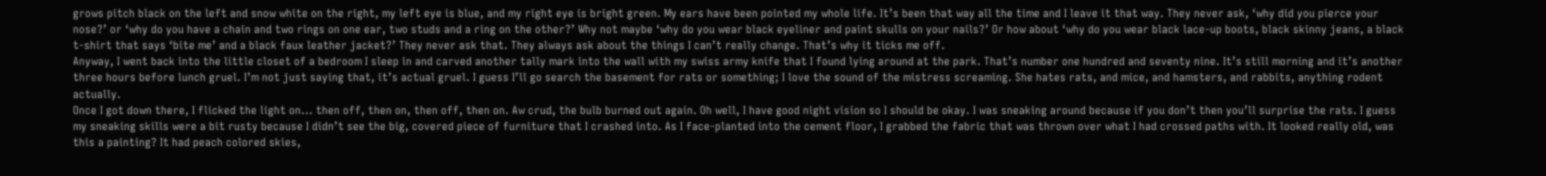grows pitch black on the left and snow white on the right, my left eye is blue, and my right eye is bright green. My ears have been pointed my whole life. It’s been that way all the time and I leave it that way. They never ask, ‘why did you pierce your nose?’ or ‘why do you have a chain and two rings on one ear, two studs and a ring on the other?’ Why not maybe ‘why do you wear black eyeliner and paint skulls on your nails?’ Or how about ‘why do you wear black lace-up boots, black skinny jeans, a black t-shirt that says ‘bite me’ and a black faux leather jacket?’ They never ask that. They always ask about the things I can’t really change. That’s why it ticks me off.
Anyway, I went back into the little closet of a bedroom I sleep in and carved another tally mark into the wall with my swiss army knife that I found lying around at the park. That’s number one hundred and seventy nine. It’s still morning and it’s another three hours before lunch gruel. I’m not just saying that, it’s actual gruel. I guess I’ll go search the basement for rats or something; I love the sound of the mistress screaming. She hates rats, and mice, and hamsters, and rabbits, anything rodent actually.
Once I got down there, I flicked the light on... then off, then on, then off, then on. Aw crud, the bulb burned out again. Oh well, I have good night vision so I should be okay. I was sneaking around because if you don’t then you’ll surprise the rats. I guess my sneaking skills were a bit rusty because I didn’t see the big, covered piece of furniture that I crashed into. As I face-planted into the cement floor, I grabbed the fabric that was thrown over what I had crossed paths with. It looked really old, was this a painting? It had peach colored skies,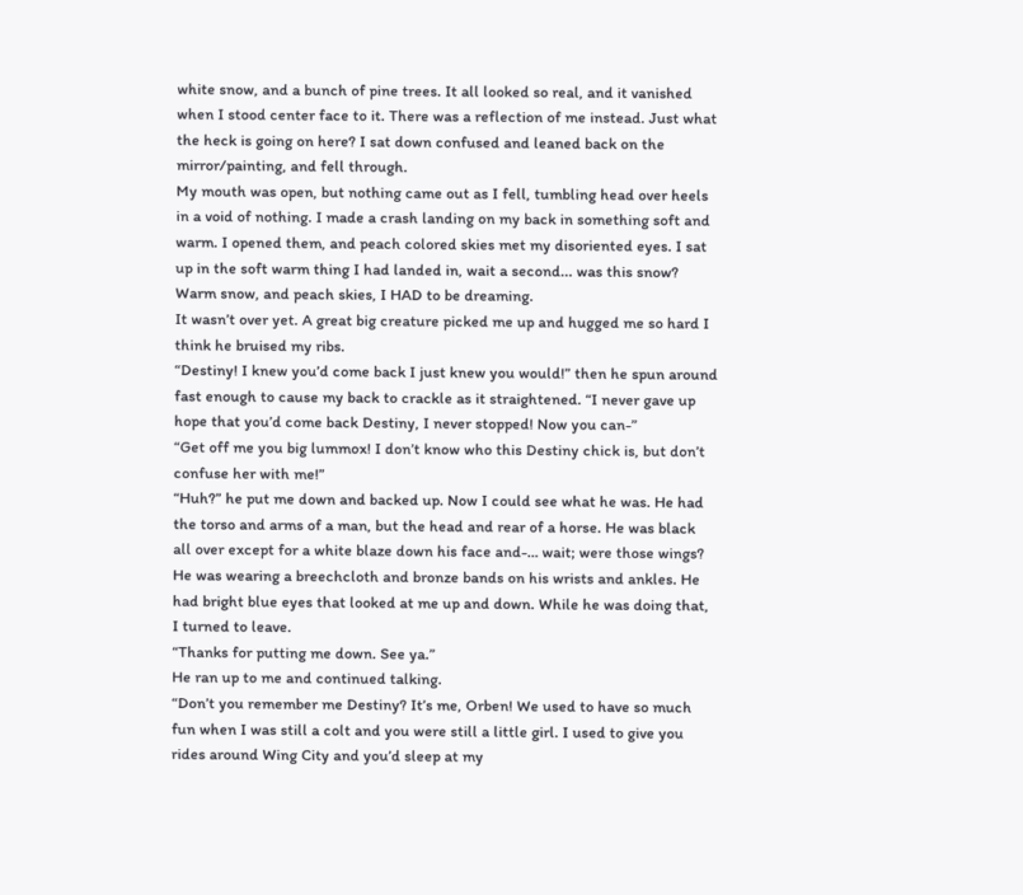white snow, and a bunch of pine trees. It all looked so real, and it vanished when I stood center face to it. There was a reflection of me instead. Just what the heck is going on here? I sat down confused and leaned back on the mirror/painting, and fell through.
My mouth was open, but nothing came out as I fell, tumbling head over heels in a void of nothing. I made a crash landing on my back in something soft and warm. I opened them, and peach colored skies met my disoriented eyes. I sat up in the soft warm thing I had landed in, wait a second... was this snow? Warm snow, and peach skies, I HAD to be dreaming.
It wasn’t over yet. A great big creature picked me up and hugged me so hard I think he bruised my ribs.
“Destiny! I knew you’d come back I just knew you would!” then he spun around fast enough to cause my back to crackle as it straightened. “I never gave up hope that you’d come back Destiny, I never stopped! Now you can-”
“Get off me you big lummox! I don’t know who this Destiny chick is, but don’t confuse her with me!”
“Huh?” he put me down and backed up. Now I could see what he was. He had the torso and arms of a man, but the head and rear of a horse. He was black all over except for a white blaze down his face and-… wait; were those wings? He was wearing a breechcloth and bronze bands on his wrists and ankles. He had bright blue eyes that looked at me up and down. While he was doing that, I turned to leave.
“Thanks for putting me down. See ya.”
He ran up to me and continued talking.
“Don’t you remember me Destiny? It’s me, Orben! We used to have so much fun when I was still a colt and you were still a little girl. I used to give you rides around Wing City and you’d sleep at my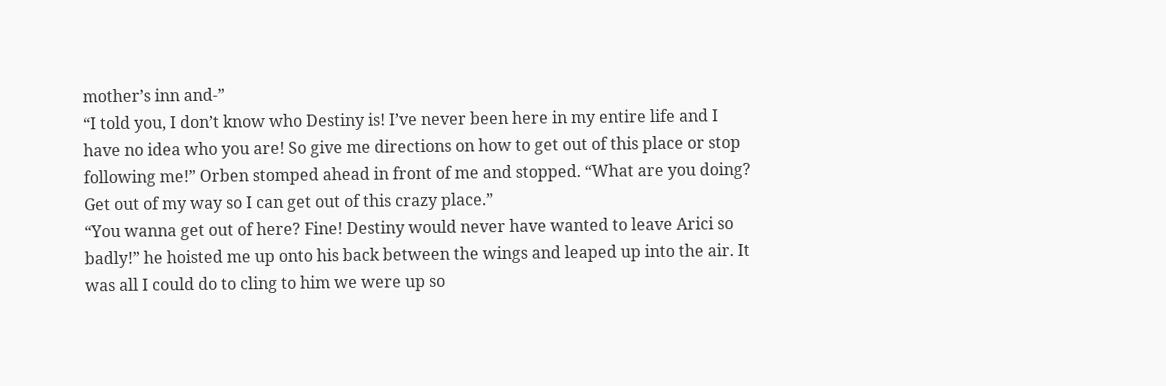mother’s inn and-”
“I told you, I don’t know who Destiny is! I’ve never been here in my entire life and I have no idea who you are! So give me directions on how to get out of this place or stop following me!” Orben stomped ahead in front of me and stopped. “What are you doing? Get out of my way so I can get out of this crazy place.”
“You wanna get out of here? Fine! Destiny would never have wanted to leave Arici so badly!” he hoisted me up onto his back between the wings and leaped up into the air. It was all I could do to cling to him we were up so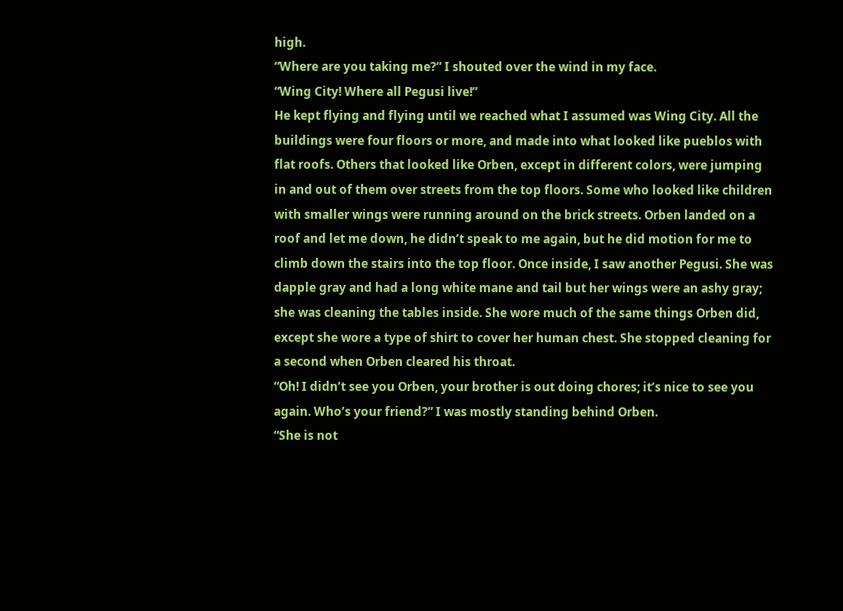high.
“Where are you taking me?” I shouted over the wind in my face.
“Wing City! Where all Pegusi live!”
He kept flying and flying until we reached what I assumed was Wing City. All the buildings were four floors or more, and made into what looked like pueblos with flat roofs. Others that looked like Orben, except in different colors, were jumping in and out of them over streets from the top floors. Some who looked like children with smaller wings were running around on the brick streets. Orben landed on a roof and let me down, he didn’t speak to me again, but he did motion for me to climb down the stairs into the top floor. Once inside, I saw another Pegusi. She was dapple gray and had a long white mane and tail but her wings were an ashy gray; she was cleaning the tables inside. She wore much of the same things Orben did, except she wore a type of shirt to cover her human chest. She stopped cleaning for a second when Orben cleared his throat.
“Oh! I didn’t see you Orben, your brother is out doing chores; it’s nice to see you again. Who’s your friend?” I was mostly standing behind Orben.
“She is not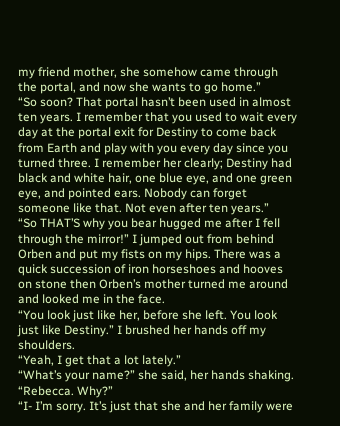my friend mother, she somehow came through the portal, and now she wants to go home.”
“So soon? That portal hasn’t been used in almost ten years. I remember that you used to wait every day at the portal exit for Destiny to come back from Earth and play with you every day since you turned three. I remember her clearly; Destiny had black and white hair, one blue eye, and one green eye, and pointed ears. Nobody can forget someone like that. Not even after ten years.”
“So THAT’S why you bear hugged me after I fell through the mirror!” I jumped out from behind Orben and put my fists on my hips. There was a quick succession of iron horseshoes and hooves on stone then Orben’s mother turned me around and looked me in the face.
“You look just like her, before she left. You look just like Destiny.” I brushed her hands off my shoulders.
“Yeah, I get that a lot lately.”
“What’s your name?” she said, her hands shaking.
“Rebecca. Why?”
“I- I’m sorry. It’s just that she and her family were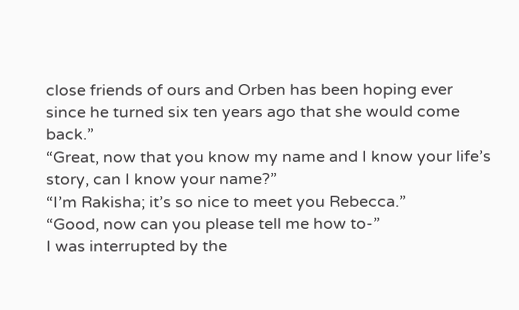close friends of ours and Orben has been hoping ever since he turned six ten years ago that she would come back.”
“Great, now that you know my name and I know your life’s story, can I know your name?”
“I’m Rakisha; it’s so nice to meet you Rebecca.”
“Good, now can you please tell me how to-”
I was interrupted by the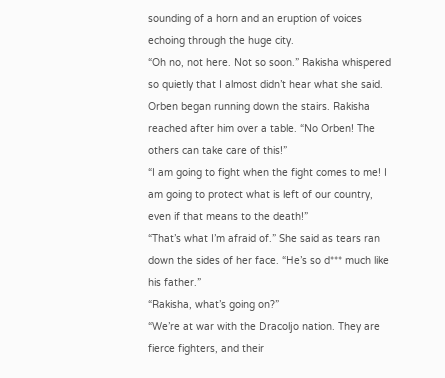sounding of a horn and an eruption of voices echoing through the huge city.
“Oh no, not here. Not so soon.” Rakisha whispered so quietly that I almost didn’t hear what she said. Orben began running down the stairs. Rakisha reached after him over a table. “No Orben! The others can take care of this!”
“I am going to fight when the fight comes to me! I am going to protect what is left of our country, even if that means to the death!”
“That’s what I’m afraid of.” She said as tears ran down the sides of her face. “He’s so d*** much like his father.”
“Rakisha, what’s going on?”
“We’re at war with the Dracoljo nation. They are fierce fighters, and their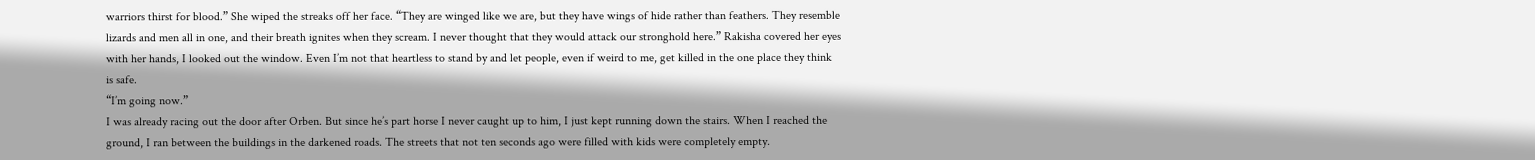warriors thirst for blood.” She wiped the streaks off her face. “They are winged like we are, but they have wings of hide rather than feathers. They resemble lizards and men all in one, and their breath ignites when they scream. I never thought that they would attack our stronghold here.” Rakisha covered her eyes with her hands, I looked out the window. Even I’m not that heartless to stand by and let people, even if weird to me, get killed in the one place they think is safe.
“I’m going now.”
I was already racing out the door after Orben. But since he’s part horse I never caught up to him, I just kept running down the stairs. When I reached the ground, I ran between the buildings in the darkened roads. The streets that not ten seconds ago were filled with kids were completely empty.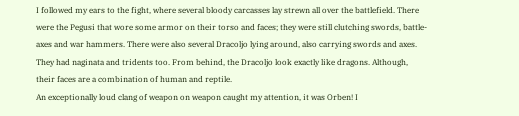I followed my ears to the fight, where several bloody carcasses lay strewn all over the battlefield. There were the Pegusi that wore some armor on their torso and faces; they were still clutching swords, battle-axes and war hammers. There were also several Dracoljo lying around, also carrying swords and axes. They had naginata and tridents too. From behind, the Dracoljo look exactly like dragons. Although, their faces are a combination of human and reptile.
An exceptionally loud clang of weapon on weapon caught my attention, it was Orben! I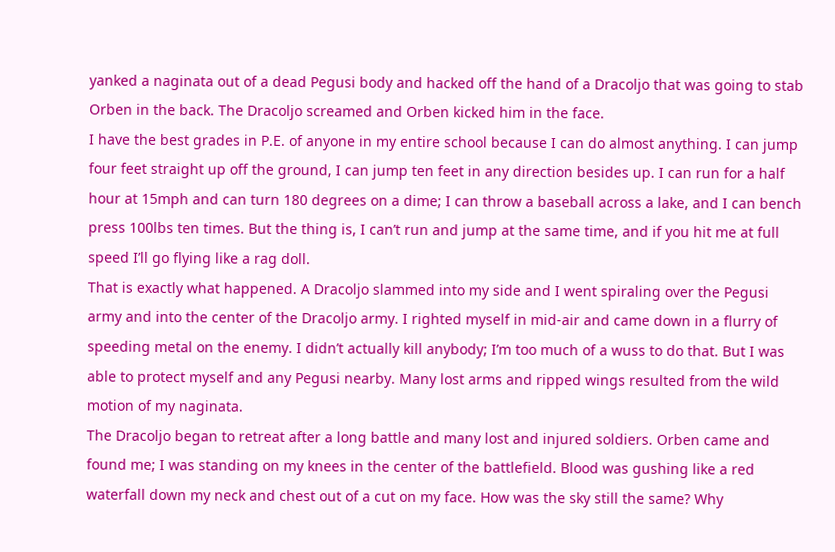yanked a naginata out of a dead Pegusi body and hacked off the hand of a Dracoljo that was going to stab Orben in the back. The Dracoljo screamed and Orben kicked him in the face.
I have the best grades in P.E. of anyone in my entire school because I can do almost anything. I can jump four feet straight up off the ground, I can jump ten feet in any direction besides up. I can run for a half hour at 15mph and can turn 180 degrees on a dime; I can throw a baseball across a lake, and I can bench press 100lbs ten times. But the thing is, I can’t run and jump at the same time, and if you hit me at full speed I’ll go flying like a rag doll.
That is exactly what happened. A Dracoljo slammed into my side and I went spiraling over the Pegusi army and into the center of the Dracoljo army. I righted myself in mid-air and came down in a flurry of speeding metal on the enemy. I didn’t actually kill anybody; I’m too much of a wuss to do that. But I was able to protect myself and any Pegusi nearby. Many lost arms and ripped wings resulted from the wild motion of my naginata.
The Dracoljo began to retreat after a long battle and many lost and injured soldiers. Orben came and found me; I was standing on my knees in the center of the battlefield. Blood was gushing like a red waterfall down my neck and chest out of a cut on my face. How was the sky still the same? Why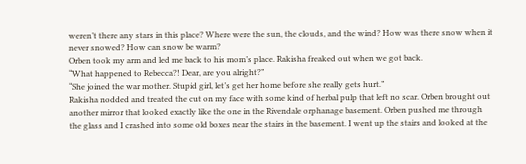weren’t there any stars in this place? Where were the sun, the clouds, and the wind? How was there snow when it never snowed? How can snow be warm?
Orben took my arm and led me back to his mom’s place. Rakisha freaked out when we got back.
“What happened to Rebecca?! Dear, are you alright?”
“She joined the war mother. Stupid girl, let’s get her home before she really gets hurt.”
Rakisha nodded and treated the cut on my face with some kind of herbal pulp that left no scar. Orben brought out another mirror that looked exactly like the one in the Rivendale orphanage basement. Orben pushed me through the glass and I crashed into some old boxes near the stairs in the basement. I went up the stairs and looked at the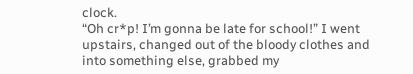clock.
“Oh cr*p! I’m gonna be late for school!” I went upstairs, changed out of the bloody clothes and into something else, grabbed my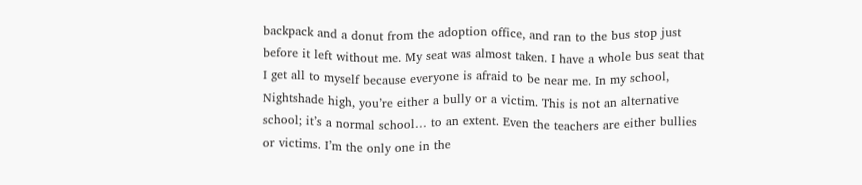backpack and a donut from the adoption office, and ran to the bus stop just before it left without me. My seat was almost taken. I have a whole bus seat that I get all to myself because everyone is afraid to be near me. In my school, Nightshade high, you’re either a bully or a victim. This is not an alternative school; it’s a normal school… to an extent. Even the teachers are either bullies or victims. I’m the only one in the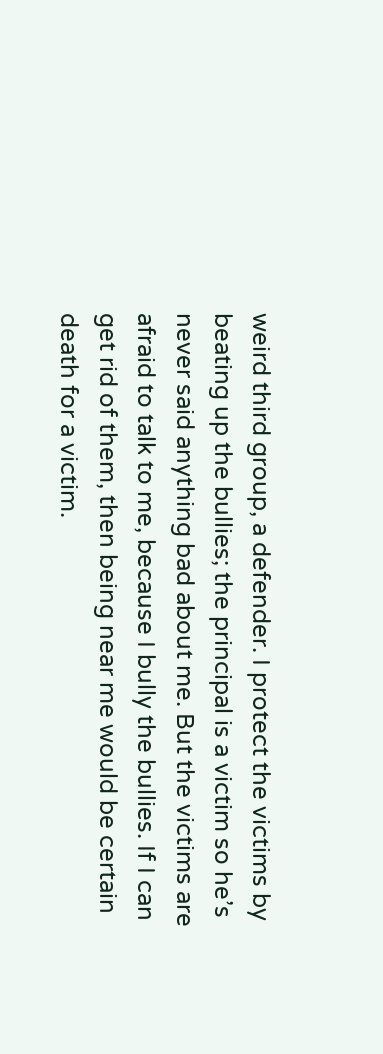weird third group, a defender. I protect the victims by beating up the bullies; the principal is a victim so he’s never said anything bad about me. But the victims are afraid to talk to me, because I bully the bullies. If I can get rid of them, then being near me would be certain death for a victim.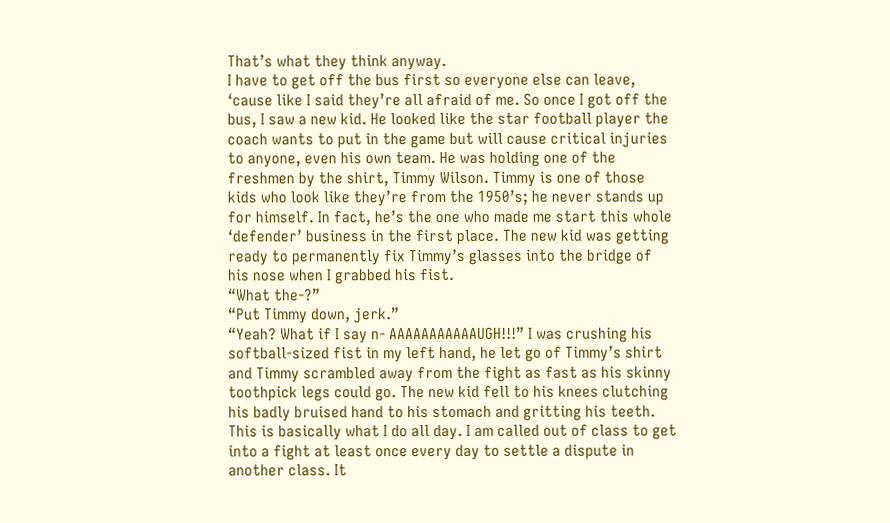That’s what they think anyway.
I have to get off the bus first so everyone else can leave, ‘cause like I said they’re all afraid of me. So once I got off the bus, I saw a new kid. He looked like the star football player the coach wants to put in the game but will cause critical injuries to anyone, even his own team. He was holding one of the freshmen by the shirt, Timmy Wilson. Timmy is one of those kids who look like they’re from the 1950’s; he never stands up for himself. In fact, he’s the one who made me start this whole ‘defender’ business in the first place. The new kid was getting ready to permanently fix Timmy’s glasses into the bridge of his nose when I grabbed his fist.
“What the-?”
“Put Timmy down, jerk.”
“Yeah? What if I say n- AAAAAAAAAAAUGH!!!” I was crushing his softball-sized fist in my left hand, he let go of Timmy’s shirt and Timmy scrambled away from the fight as fast as his skinny toothpick legs could go. The new kid fell to his knees clutching his badly bruised hand to his stomach and gritting his teeth. This is basically what I do all day. I am called out of class to get into a fight at least once every day to settle a dispute in another class. It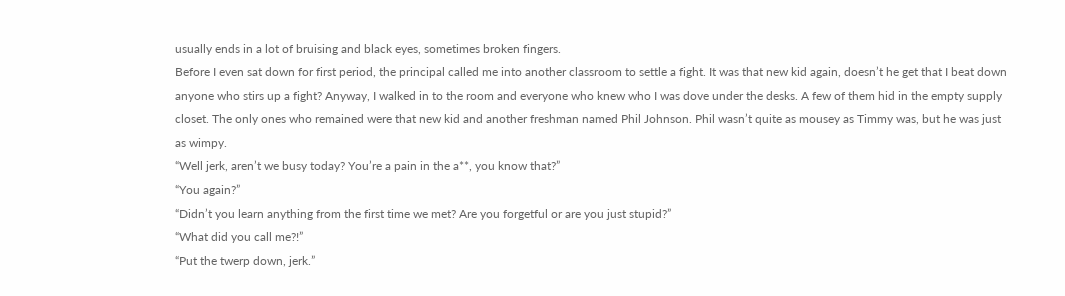usually ends in a lot of bruising and black eyes, sometimes broken fingers.
Before I even sat down for first period, the principal called me into another classroom to settle a fight. It was that new kid again, doesn’t he get that I beat down anyone who stirs up a fight? Anyway, I walked in to the room and everyone who knew who I was dove under the desks. A few of them hid in the empty supply closet. The only ones who remained were that new kid and another freshman named Phil Johnson. Phil wasn’t quite as mousey as Timmy was, but he was just as wimpy.
“Well jerk, aren’t we busy today? You’re a pain in the a**, you know that?”
“You again?”
“Didn’t you learn anything from the first time we met? Are you forgetful or are you just stupid?”
“What did you call me?!”
“Put the twerp down, jerk.”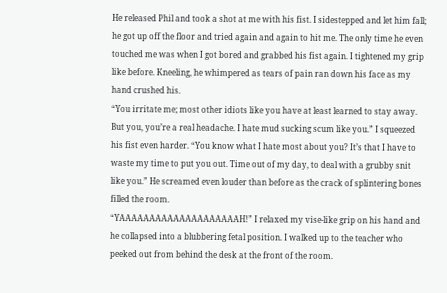He released Phil and took a shot at me with his fist. I sidestepped and let him fall; he got up off the floor and tried again and again to hit me. The only time he even touched me was when I got bored and grabbed his fist again. I tightened my grip like before. Kneeling, he whimpered as tears of pain ran down his face as my hand crushed his.
“You irritate me; most other idiots like you have at least learned to stay away. But you, you’re a real headache. I hate mud sucking scum like you.” I squeezed his fist even harder. “You know what I hate most about you? It’s that I have to waste my time to put you out. Time out of my day, to deal with a grubby snit like you.” He screamed even louder than before as the crack of splintering bones filled the room.
“YAAAAAAAAAAAAAAAAAAAAH!” I relaxed my vise-like grip on his hand and he collapsed into a blubbering fetal position. I walked up to the teacher who peeked out from behind the desk at the front of the room.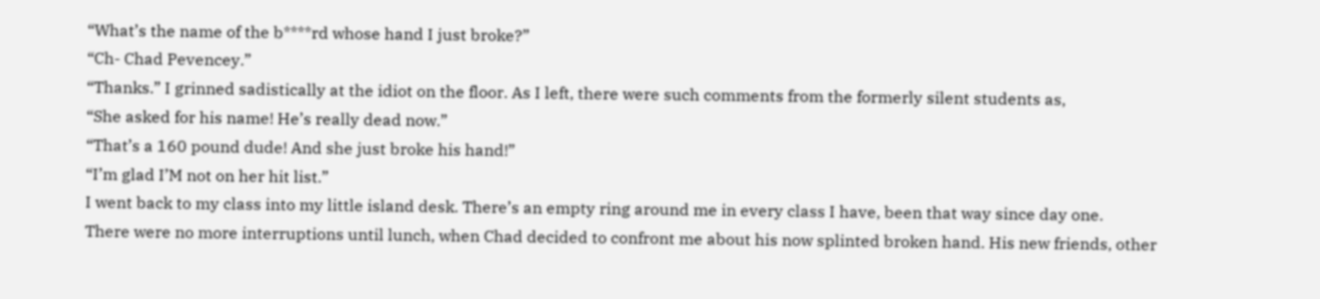“What’s the name of the b****rd whose hand I just broke?”
“Ch- Chad Pevencey.”
“Thanks.” I grinned sadistically at the idiot on the floor. As I left, there were such comments from the formerly silent students as,
“She asked for his name! He’s really dead now.”
“That’s a 160 pound dude! And she just broke his hand!”
“I’m glad I’M not on her hit list.”
I went back to my class into my little island desk. There’s an empty ring around me in every class I have, been that way since day one.
There were no more interruptions until lunch, when Chad decided to confront me about his now splinted broken hand. His new friends, other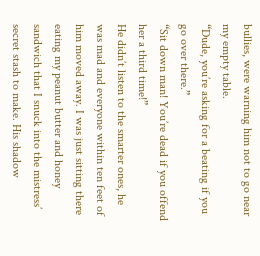bullies, were warning him not to go near my empty table.
“Dude, you’re asking for a beating if you go over there.”
“Sit down man! You’re dead if you offend her a third time!”
He didn’t listen to the smarter ones, he was mad and everyone within ten feet of him moved away. I was just sitting there eating my peanut butter and honey sandwich that I snuck into the mistress’ secret stash to make. His shadow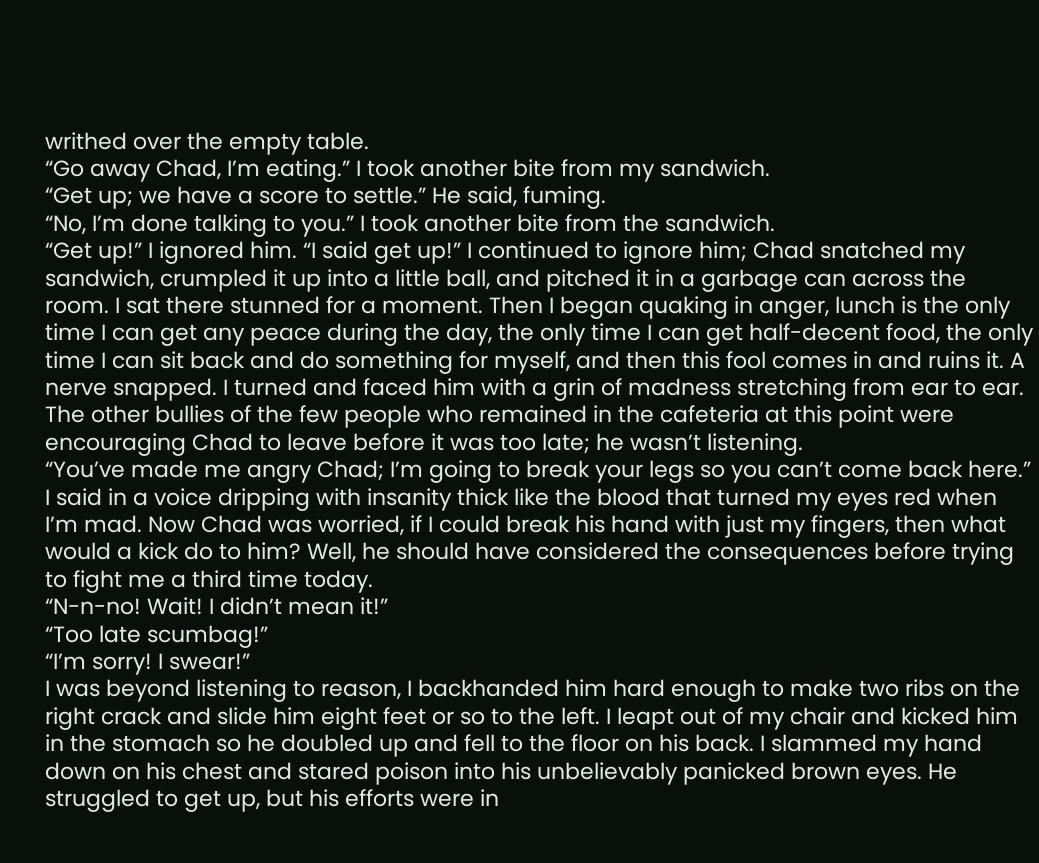writhed over the empty table.
“Go away Chad, I’m eating.” I took another bite from my sandwich.
“Get up; we have a score to settle.” He said, fuming.
“No, I’m done talking to you.” I took another bite from the sandwich.
“Get up!” I ignored him. “I said get up!” I continued to ignore him; Chad snatched my sandwich, crumpled it up into a little ball, and pitched it in a garbage can across the room. I sat there stunned for a moment. Then I began quaking in anger, lunch is the only time I can get any peace during the day, the only time I can get half-decent food, the only time I can sit back and do something for myself, and then this fool comes in and ruins it. A nerve snapped. I turned and faced him with a grin of madness stretching from ear to ear. The other bullies of the few people who remained in the cafeteria at this point were encouraging Chad to leave before it was too late; he wasn’t listening.
“You’ve made me angry Chad; I’m going to break your legs so you can’t come back here.” I said in a voice dripping with insanity thick like the blood that turned my eyes red when I’m mad. Now Chad was worried, if I could break his hand with just my fingers, then what would a kick do to him? Well, he should have considered the consequences before trying to fight me a third time today.
“N-n-no! Wait! I didn’t mean it!”
“Too late scumbag!”
“I’m sorry! I swear!”
I was beyond listening to reason, I backhanded him hard enough to make two ribs on the right crack and slide him eight feet or so to the left. I leapt out of my chair and kicked him in the stomach so he doubled up and fell to the floor on his back. I slammed my hand down on his chest and stared poison into his unbelievably panicked brown eyes. He struggled to get up, but his efforts were in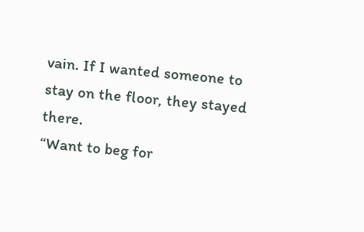vain. If I wanted someone to stay on the floor, they stayed there.
“Want to beg for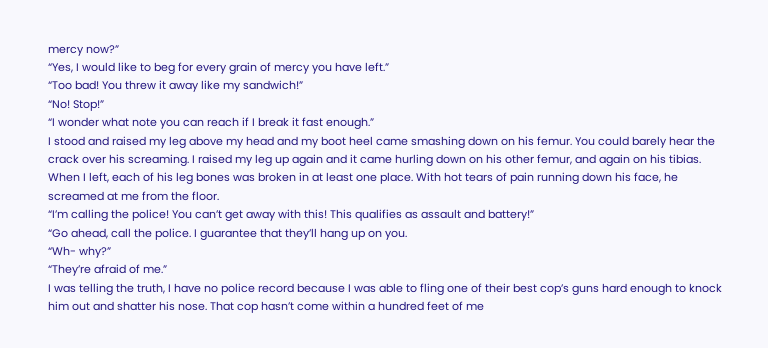mercy now?”
“Yes, I would like to beg for every grain of mercy you have left.”
“Too bad! You threw it away like my sandwich!”
“No! Stop!”
“I wonder what note you can reach if I break it fast enough.”
I stood and raised my leg above my head and my boot heel came smashing down on his femur. You could barely hear the crack over his screaming. I raised my leg up again and it came hurling down on his other femur, and again on his tibias. When I left, each of his leg bones was broken in at least one place. With hot tears of pain running down his face, he screamed at me from the floor.
“I’m calling the police! You can’t get away with this! This qualifies as assault and battery!”
“Go ahead, call the police. I guarantee that they’ll hang up on you.
“Wh- why?”
“They’re afraid of me.”
I was telling the truth, I have no police record because I was able to fling one of their best cop’s guns hard enough to knock him out and shatter his nose. That cop hasn’t come within a hundred feet of me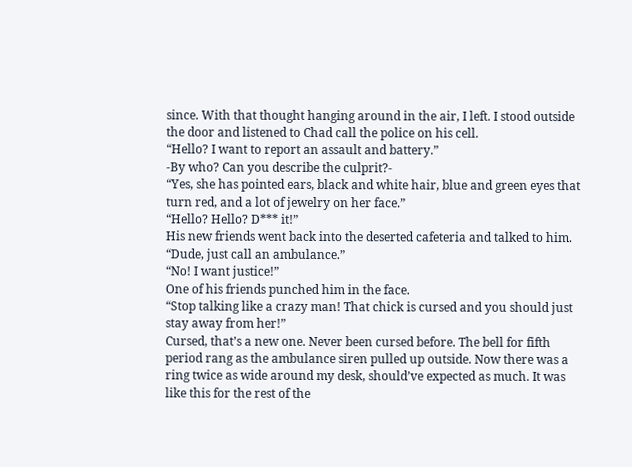since. With that thought hanging around in the air, I left. I stood outside the door and listened to Chad call the police on his cell.
“Hello? I want to report an assault and battery.”
-By who? Can you describe the culprit?-
“Yes, she has pointed ears, black and white hair, blue and green eyes that turn red, and a lot of jewelry on her face.”
“Hello? Hello? D*** it!”
His new friends went back into the deserted cafeteria and talked to him.
“Dude, just call an ambulance.”
“No! I want justice!”
One of his friends punched him in the face.
“Stop talking like a crazy man! That chick is cursed and you should just stay away from her!”
Cursed, that’s a new one. Never been cursed before. The bell for fifth period rang as the ambulance siren pulled up outside. Now there was a ring twice as wide around my desk, should’ve expected as much. It was like this for the rest of the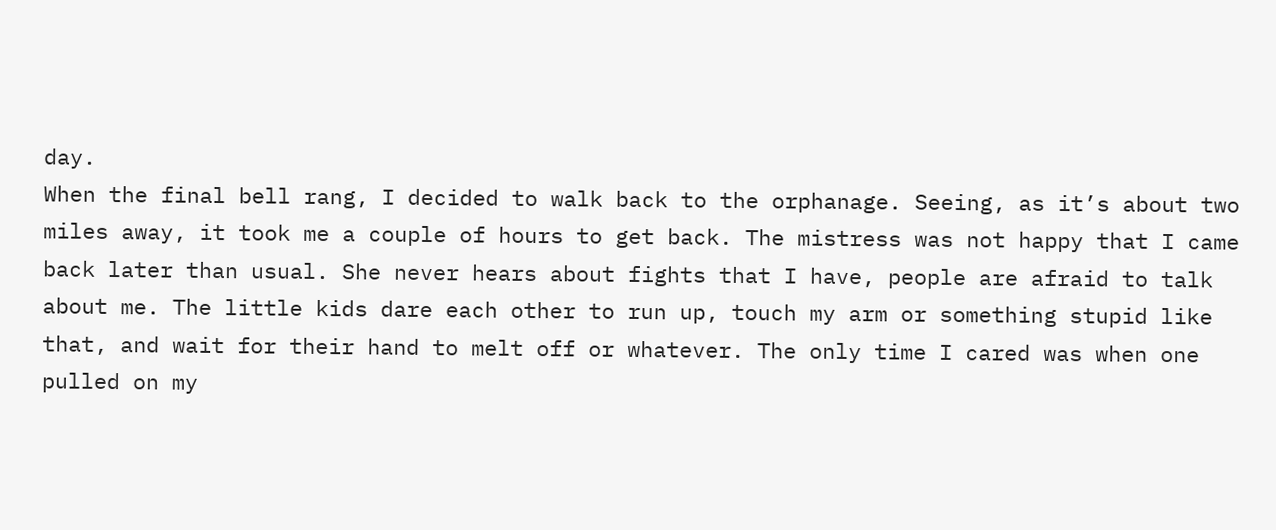day.
When the final bell rang, I decided to walk back to the orphanage. Seeing, as it’s about two miles away, it took me a couple of hours to get back. The mistress was not happy that I came back later than usual. She never hears about fights that I have, people are afraid to talk about me. The little kids dare each other to run up, touch my arm or something stupid like that, and wait for their hand to melt off or whatever. The only time I cared was when one pulled on my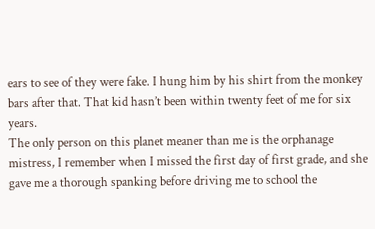ears to see of they were fake. I hung him by his shirt from the monkey bars after that. That kid hasn’t been within twenty feet of me for six years.
The only person on this planet meaner than me is the orphanage mistress, I remember when I missed the first day of first grade, and she gave me a thorough spanking before driving me to school the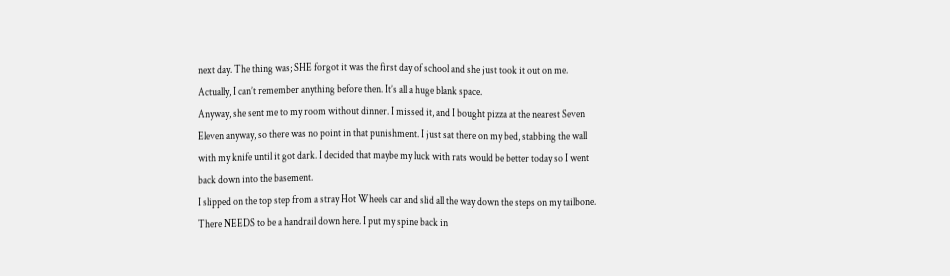next day. The thing was; SHE forgot it was the first day of school and she just took it out on me. Actually, I can’t remember anything before then. It’s all a huge blank space.
Anyway, she sent me to my room without dinner. I missed it, and I bought pizza at the nearest Seven Eleven anyway, so there was no point in that punishment. I just sat there on my bed, stabbing the wall with my knife until it got dark. I decided that maybe my luck with rats would be better today so I went back down into the basement.
I slipped on the top step from a stray Hot Wheels car and slid all the way down the steps on my tailbone. There NEEDS to be a handrail down here. I put my spine back in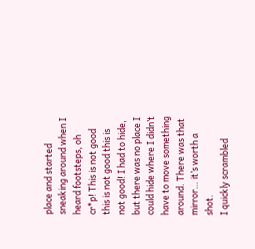place and started sneaking around when I heard footsteps, oh cr*p! This is not good this is not good this is not good! I had to hide, but there was no place I could hide where I didn’t have to move something around. There was that mirror… it’s worth a shot.
I quickly scrambled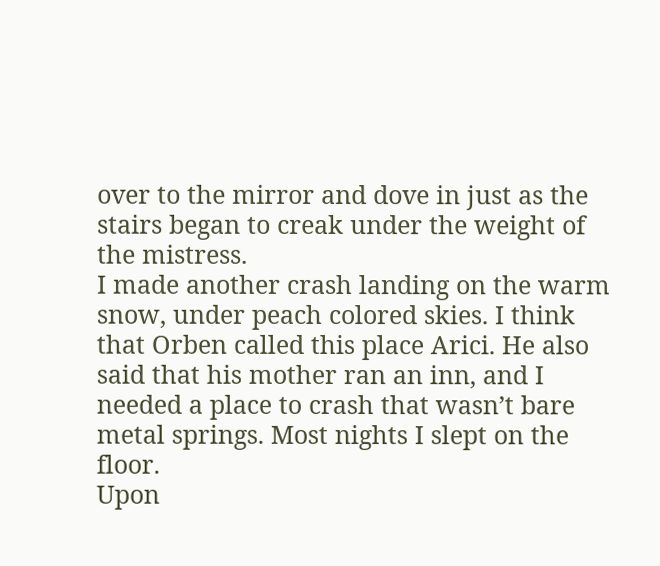over to the mirror and dove in just as the stairs began to creak under the weight of the mistress.
I made another crash landing on the warm snow, under peach colored skies. I think that Orben called this place Arici. He also said that his mother ran an inn, and I needed a place to crash that wasn’t bare metal springs. Most nights I slept on the floor.
Upon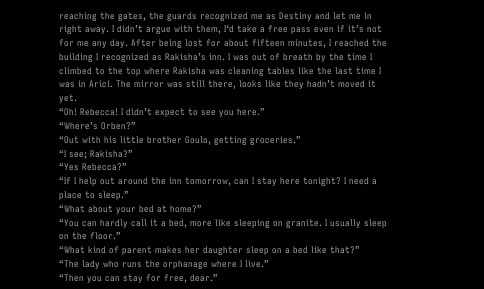reaching the gates, the guards recognized me as Destiny and let me in right away. I didn’t argue with them, I‘d take a free pass even if it’s not for me any day. After being lost for about fifteen minutes, I reached the building I recognized as Rakisha’s inn. I was out of breath by the time I climbed to the top where Rakisha was cleaning tables like the last time I was in Arici. The mirror was still there, looks like they hadn’t moved it yet.
“Oh! Rebecca! I didn’t expect to see you here.”
“Where’s Orben?”
“Out with his little brother Goulo, getting groceries.”
“I see; Rakisha?”
“Yes Rebecca?”
“If I help out around the inn tomorrow, can I stay here tonight? I need a place to sleep.”
“What about your bed at home?”
“You can hardly call it a bed, more like sleeping on granite. I usually sleep on the floor.”
“What kind of parent makes her daughter sleep on a bed like that?”
“The lady who runs the orphanage where I live.”
“Then you can stay for free, dear.”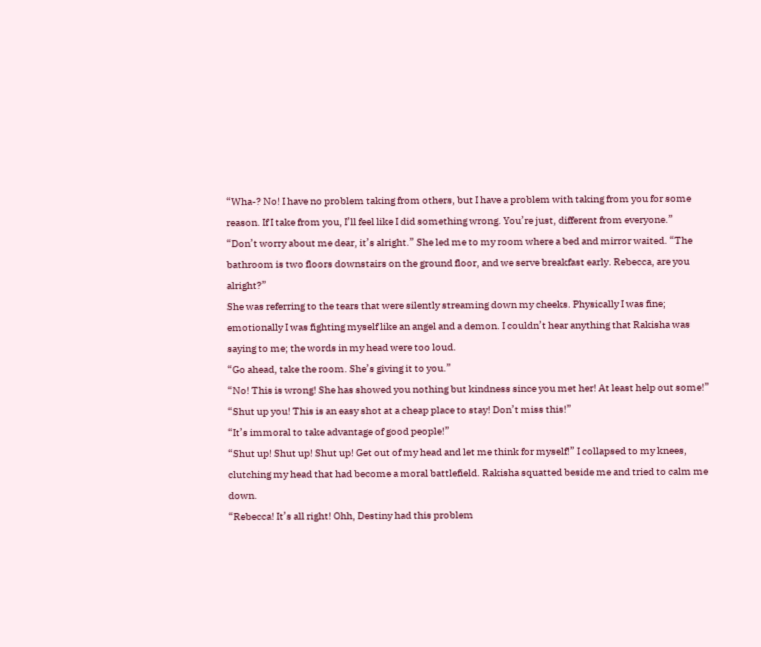“Wha-? No! I have no problem taking from others, but I have a problem with taking from you for some reason. If I take from you, I’ll feel like I did something wrong. You’re just, different from everyone.”
“Don’t worry about me dear, it’s alright.” She led me to my room where a bed and mirror waited. “The bathroom is two floors downstairs on the ground floor, and we serve breakfast early. Rebecca, are you alright?”
She was referring to the tears that were silently streaming down my cheeks. Physically I was fine; emotionally I was fighting myself like an angel and a demon. I couldn’t hear anything that Rakisha was saying to me; the words in my head were too loud.
“Go ahead, take the room. She’s giving it to you.”
“No! This is wrong! She has showed you nothing but kindness since you met her! At least help out some!”
“Shut up you! This is an easy shot at a cheap place to stay! Don’t miss this!”
“It’s immoral to take advantage of good people!”
“Shut up! Shut up! Shut up! Get out of my head and let me think for myself!” I collapsed to my knees, clutching my head that had become a moral battlefield. Rakisha squatted beside me and tried to calm me down.
“Rebecca! It’s all right! Ohh, Destiny had this problem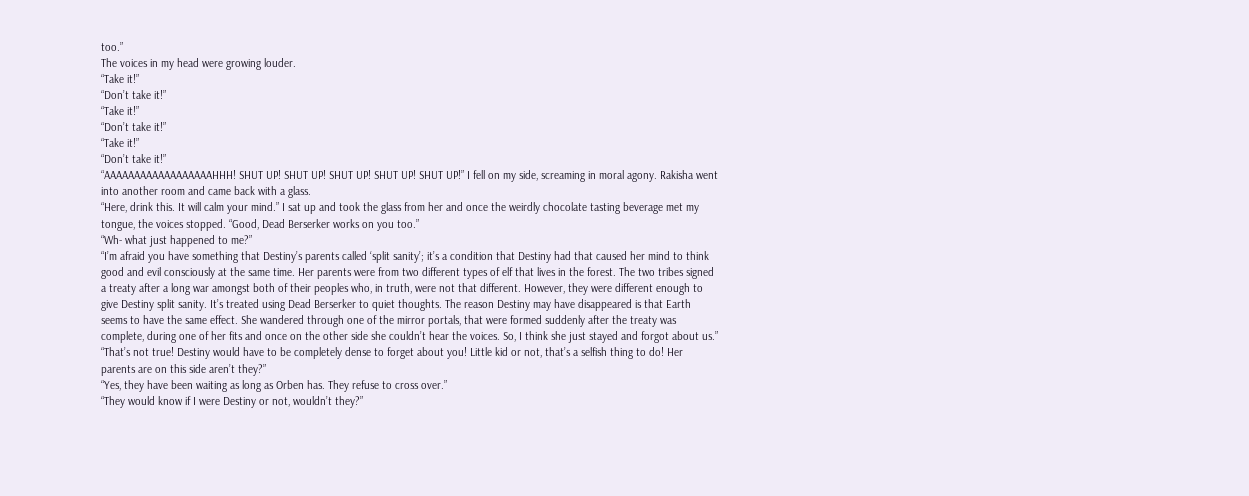too.”
The voices in my head were growing louder.
“Take it!”
“Don’t take it!”
“Take it!”
“Don’t take it!”
“Take it!”
“Don’t take it!”
“AAAAAAAAAAAAAAAAAAHHH! SHUT UP! SHUT UP! SHUT UP! SHUT UP! SHUT UP!” I fell on my side, screaming in moral agony. Rakisha went into another room and came back with a glass.
“Here, drink this. It will calm your mind.” I sat up and took the glass from her and once the weirdly chocolate tasting beverage met my tongue, the voices stopped. “Good, Dead Berserker works on you too.”
“Wh- what just happened to me?”
“I’m afraid you have something that Destiny’s parents called ‘split sanity’; it’s a condition that Destiny had that caused her mind to think good and evil consciously at the same time. Her parents were from two different types of elf that lives in the forest. The two tribes signed a treaty after a long war amongst both of their peoples who, in truth, were not that different. However, they were different enough to give Destiny split sanity. It’s treated using Dead Berserker to quiet thoughts. The reason Destiny may have disappeared is that Earth seems to have the same effect. She wandered through one of the mirror portals, that were formed suddenly after the treaty was complete, during one of her fits and once on the other side she couldn’t hear the voices. So, I think she just stayed and forgot about us.”
“That’s not true! Destiny would have to be completely dense to forget about you! Little kid or not, that’s a selfish thing to do! Her parents are on this side aren’t they?”
“Yes, they have been waiting as long as Orben has. They refuse to cross over.”
“They would know if I were Destiny or not, wouldn’t they?”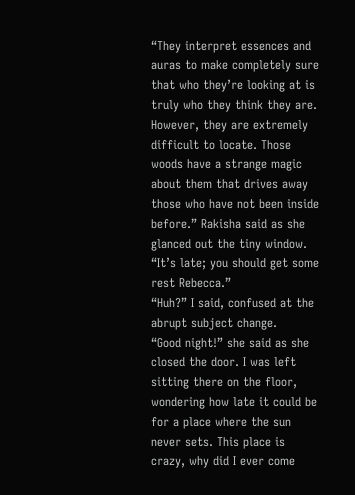“They interpret essences and auras to make completely sure that who they’re looking at is truly who they think they are. However, they are extremely difficult to locate. Those woods have a strange magic about them that drives away those who have not been inside before.” Rakisha said as she glanced out the tiny window. “It’s late; you should get some rest Rebecca.”
“Huh?” I said, confused at the abrupt subject change.
“Good night!” she said as she closed the door. I was left sitting there on the floor, wondering how late it could be for a place where the sun never sets. This place is crazy, why did I ever come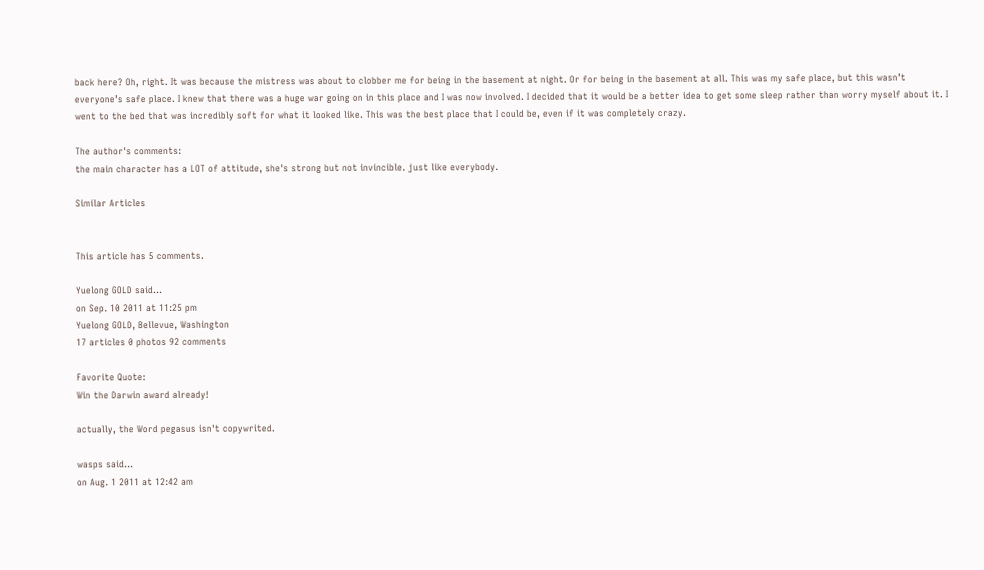back here? Oh, right. It was because the mistress was about to clobber me for being in the basement at night. Or for being in the basement at all. This was my safe place, but this wasn’t everyone’s safe place. I knew that there was a huge war going on in this place and I was now involved. I decided that it would be a better idea to get some sleep rather than worry myself about it. I went to the bed that was incredibly soft for what it looked like. This was the best place that I could be, even if it was completely crazy.

The author's comments:
the main character has a LOT of attitude, she's strong but not invincible. just like everybody.

Similar Articles


This article has 5 comments.

Yuelong GOLD said...
on Sep. 10 2011 at 11:25 pm
Yuelong GOLD, Bellevue, Washington
17 articles 0 photos 92 comments

Favorite Quote:
Win the Darwin award already!

actually, the Word pegasus isn't copywrited.

wasps said...
on Aug. 1 2011 at 12:42 am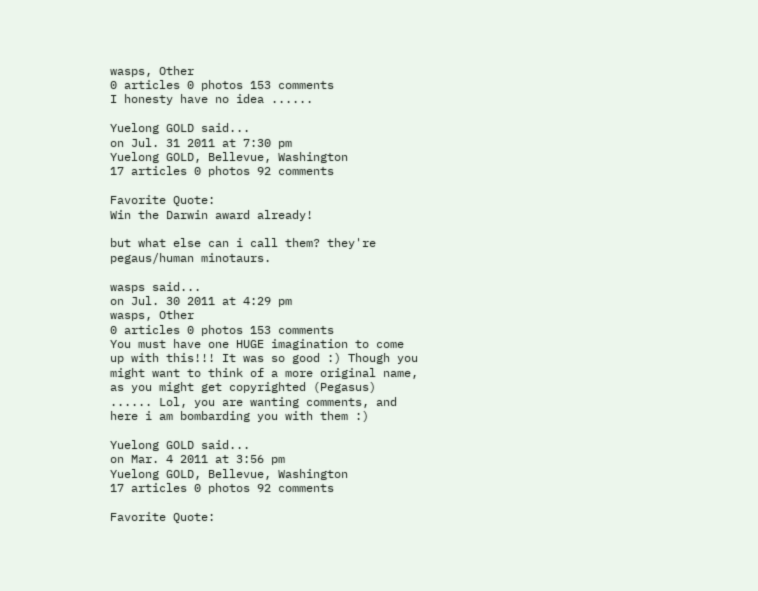wasps, Other
0 articles 0 photos 153 comments
I honesty have no idea ......

Yuelong GOLD said...
on Jul. 31 2011 at 7:30 pm
Yuelong GOLD, Bellevue, Washington
17 articles 0 photos 92 comments

Favorite Quote:
Win the Darwin award already!

but what else can i call them? they're pegaus/human minotaurs.

wasps said...
on Jul. 30 2011 at 4:29 pm
wasps, Other
0 articles 0 photos 153 comments
You must have one HUGE imagination to come up with this!!! It was so good :) Though you might want to think of a more original name, as you might get copyrighted (Pegasus) ...... Lol, you are wanting comments, and here i am bombarding you with them :)

Yuelong GOLD said...
on Mar. 4 2011 at 3:56 pm
Yuelong GOLD, Bellevue, Washington
17 articles 0 photos 92 comments

Favorite Quote: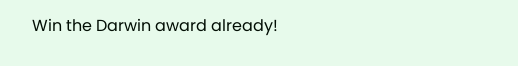Win the Darwin award already!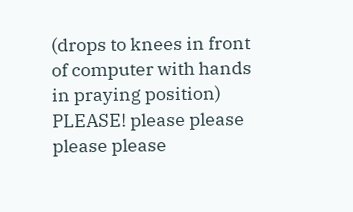(drops to knees in front of computer with hands in praying position) PLEASE! please please please please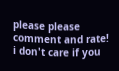please please comment and rate! i don't care if you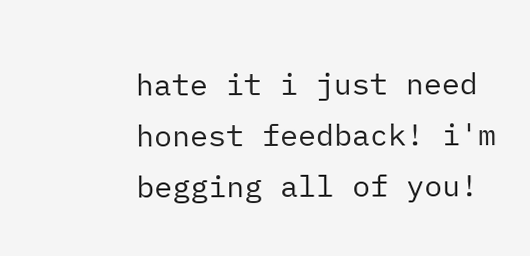hate it i just need honest feedback! i'm begging all of you!